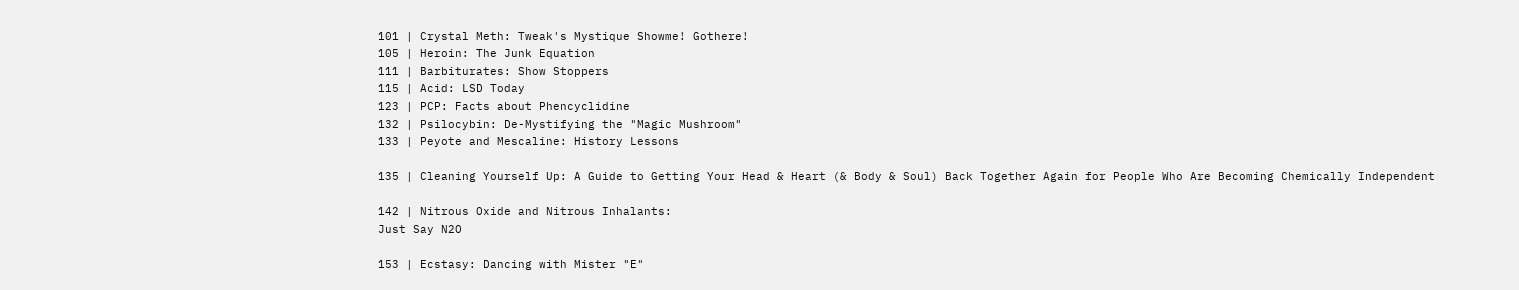101 | Crystal Meth: Tweak's Mystique Showme! Gothere!
105 | Heroin: The Junk Equation
111 | Barbiturates: Show Stoppers
115 | Acid: LSD Today
123 | PCP: Facts about Phencyclidine
132 | Psilocybin: De-Mystifying the "Magic Mushroom"
133 | Peyote and Mescaline: History Lessons

135 | Cleaning Yourself Up: A Guide to Getting Your Head & Heart (& Body & Soul) Back Together Again for People Who Are Becoming Chemically Independent

142 | Nitrous Oxide and Nitrous Inhalants:
Just Say N2O

153 | Ecstasy: Dancing with Mister "E"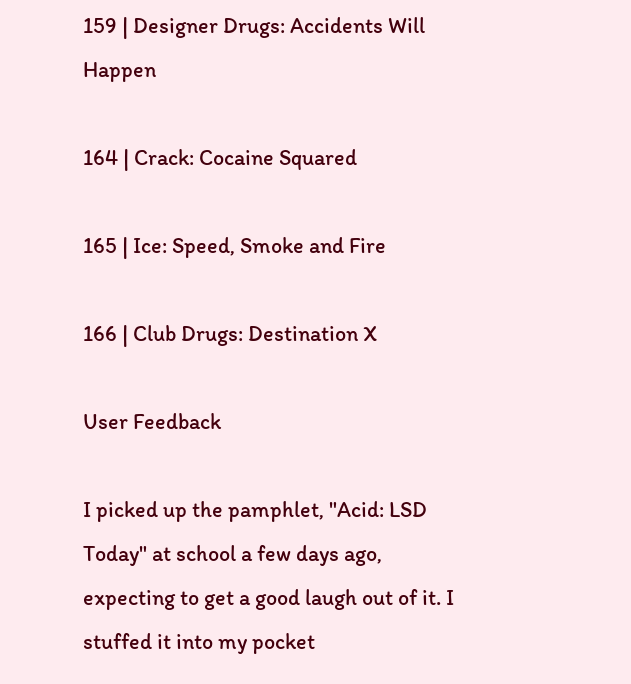159 | Designer Drugs: Accidents Will Happen

164 | Crack: Cocaine Squared

165 | Ice: Speed, Smoke and Fire

166 | Club Drugs: Destination X

User Feedback

I picked up the pamphlet, "Acid: LSD Today" at school a few days ago, expecting to get a good laugh out of it. I stuffed it into my pocket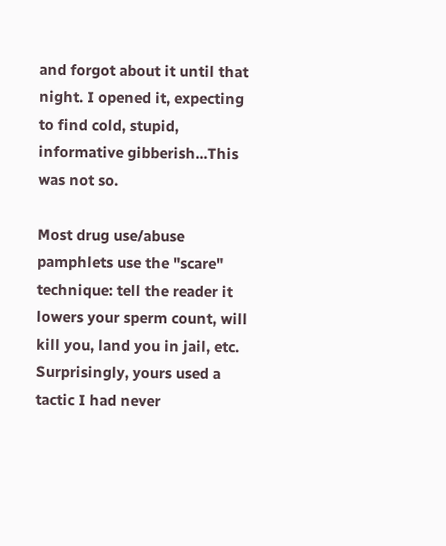and forgot about it until that night. I opened it, expecting to find cold, stupid, informative gibberish...This was not so.

Most drug use/abuse pamphlets use the "scare" technique: tell the reader it lowers your sperm count, will kill you, land you in jail, etc. Surprisingly, yours used a tactic I had never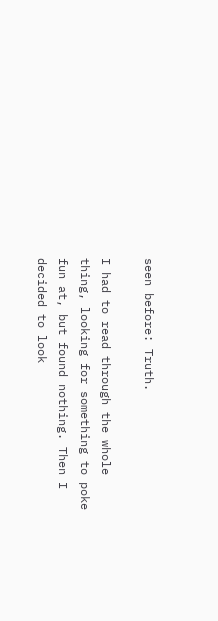seen before: Truth.

I had to read through the whole thing, looking for something to poke fun at, but found nothing. Then I decided to look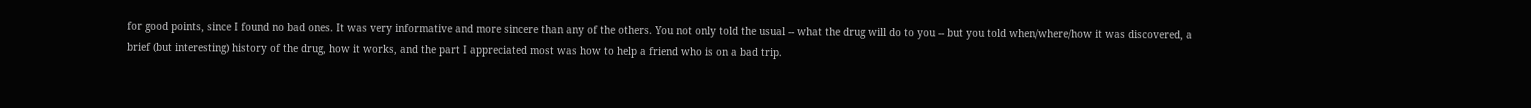for good points, since I found no bad ones. It was very informative and more sincere than any of the others. You not only told the usual -- what the drug will do to you -- but you told when/where/how it was discovered, a brief (but interesting) history of the drug, how it works, and the part I appreciated most was how to help a friend who is on a bad trip.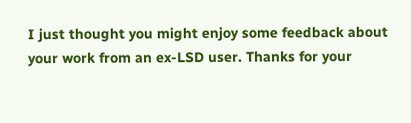I just thought you might enjoy some feedback about your work from an ex-LSD user. Thanks for your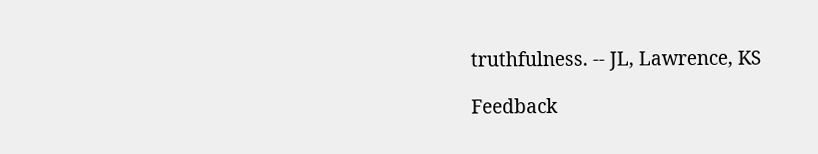truthfulness. -- JL, Lawrence, KS

Feedback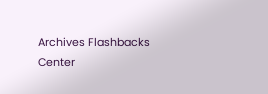Archives Flashbacks Center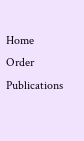Home Order Publications